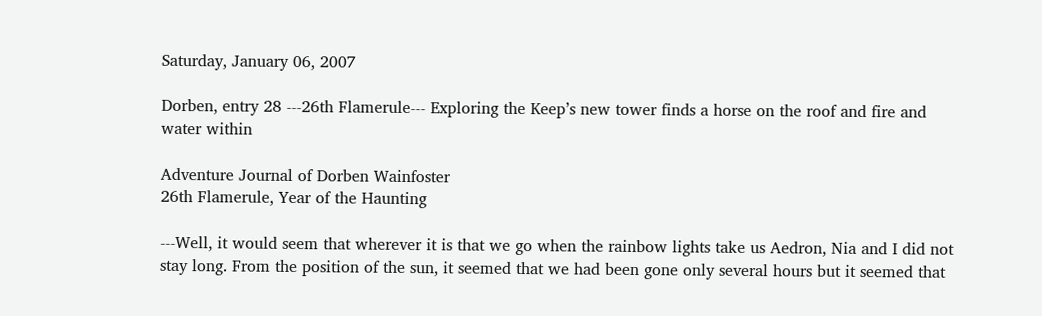Saturday, January 06, 2007

Dorben, entry 28 ---26th Flamerule--- Exploring the Keep’s new tower finds a horse on the roof and fire and water within

Adventure Journal of Dorben Wainfoster
26th Flamerule, Year of the Haunting

---Well, it would seem that wherever it is that we go when the rainbow lights take us Aedron, Nia and I did not stay long. From the position of the sun, it seemed that we had been gone only several hours but it seemed that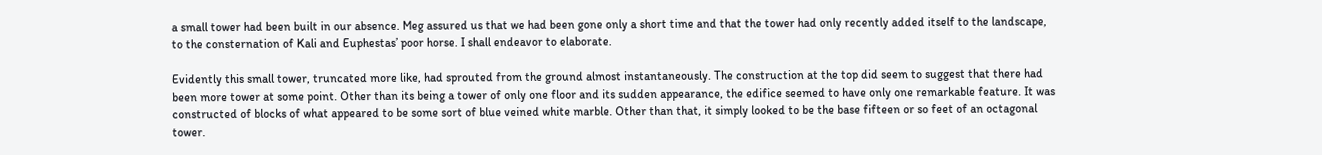a small tower had been built in our absence. Meg assured us that we had been gone only a short time and that the tower had only recently added itself to the landscape, to the consternation of Kali and Euphestas’ poor horse. I shall endeavor to elaborate.

Evidently this small tower, truncated more like, had sprouted from the ground almost instantaneously. The construction at the top did seem to suggest that there had been more tower at some point. Other than its being a tower of only one floor and its sudden appearance, the edifice seemed to have only one remarkable feature. It was constructed of blocks of what appeared to be some sort of blue veined white marble. Other than that, it simply looked to be the base fifteen or so feet of an octagonal tower.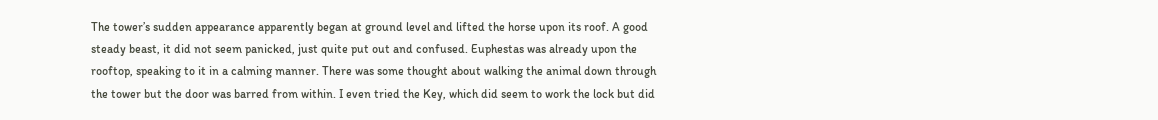The tower’s sudden appearance apparently began at ground level and lifted the horse upon its roof. A good steady beast, it did not seem panicked, just quite put out and confused. Euphestas was already upon the rooftop, speaking to it in a calming manner. There was some thought about walking the animal down through the tower but the door was barred from within. I even tried the Key, which did seem to work the lock but did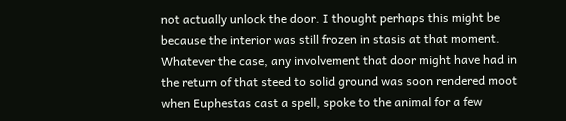not actually unlock the door. I thought perhaps this might be because the interior was still frozen in stasis at that moment. Whatever the case, any involvement that door might have had in the return of that steed to solid ground was soon rendered moot when Euphestas cast a spell, spoke to the animal for a few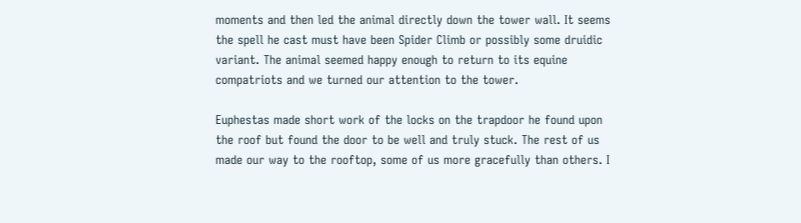moments and then led the animal directly down the tower wall. It seems the spell he cast must have been Spider Climb or possibly some druidic variant. The animal seemed happy enough to return to its equine compatriots and we turned our attention to the tower.

Euphestas made short work of the locks on the trapdoor he found upon the roof but found the door to be well and truly stuck. The rest of us made our way to the rooftop, some of us more gracefully than others. I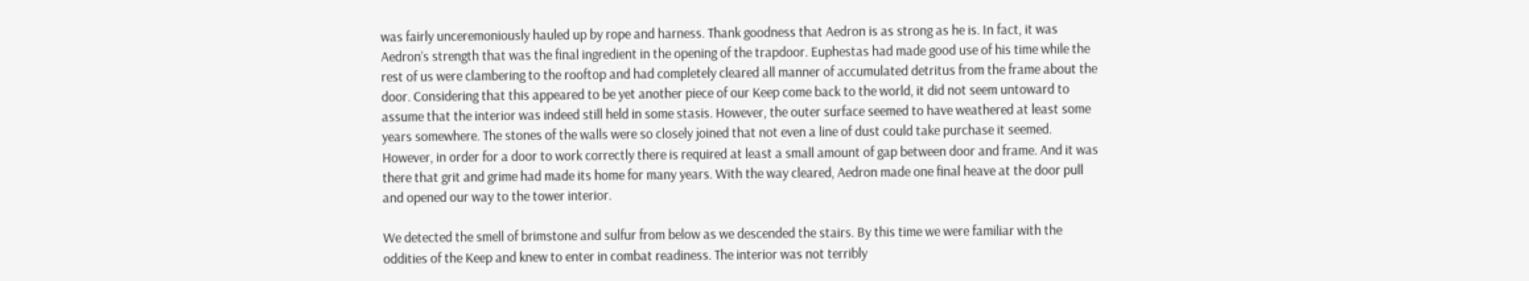was fairly unceremoniously hauled up by rope and harness. Thank goodness that Aedron is as strong as he is. In fact, it was Aedron’s strength that was the final ingredient in the opening of the trapdoor. Euphestas had made good use of his time while the rest of us were clambering to the rooftop and had completely cleared all manner of accumulated detritus from the frame about the door. Considering that this appeared to be yet another piece of our Keep come back to the world, it did not seem untoward to assume that the interior was indeed still held in some stasis. However, the outer surface seemed to have weathered at least some years somewhere. The stones of the walls were so closely joined that not even a line of dust could take purchase it seemed. However, in order for a door to work correctly there is required at least a small amount of gap between door and frame. And it was there that grit and grime had made its home for many years. With the way cleared, Aedron made one final heave at the door pull and opened our way to the tower interior.

We detected the smell of brimstone and sulfur from below as we descended the stairs. By this time we were familiar with the oddities of the Keep and knew to enter in combat readiness. The interior was not terribly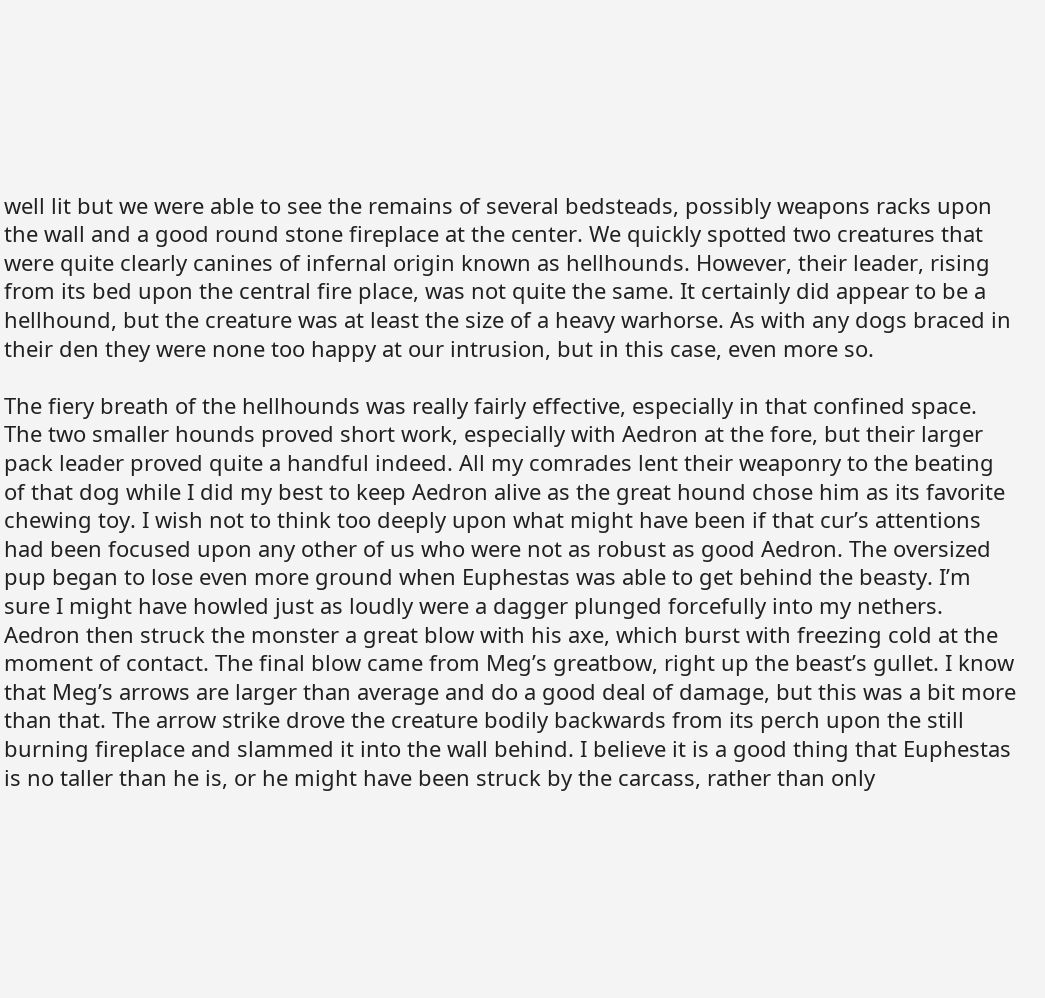well lit but we were able to see the remains of several bedsteads, possibly weapons racks upon the wall and a good round stone fireplace at the center. We quickly spotted two creatures that were quite clearly canines of infernal origin known as hellhounds. However, their leader, rising from its bed upon the central fire place, was not quite the same. It certainly did appear to be a hellhound, but the creature was at least the size of a heavy warhorse. As with any dogs braced in their den they were none too happy at our intrusion, but in this case, even more so.

The fiery breath of the hellhounds was really fairly effective, especially in that confined space. The two smaller hounds proved short work, especially with Aedron at the fore, but their larger pack leader proved quite a handful indeed. All my comrades lent their weaponry to the beating of that dog while I did my best to keep Aedron alive as the great hound chose him as its favorite chewing toy. I wish not to think too deeply upon what might have been if that cur’s attentions had been focused upon any other of us who were not as robust as good Aedron. The oversized pup began to lose even more ground when Euphestas was able to get behind the beasty. I’m sure I might have howled just as loudly were a dagger plunged forcefully into my nethers. Aedron then struck the monster a great blow with his axe, which burst with freezing cold at the moment of contact. The final blow came from Meg’s greatbow, right up the beast’s gullet. I know that Meg’s arrows are larger than average and do a good deal of damage, but this was a bit more than that. The arrow strike drove the creature bodily backwards from its perch upon the still burning fireplace and slammed it into the wall behind. I believe it is a good thing that Euphestas is no taller than he is, or he might have been struck by the carcass, rather than only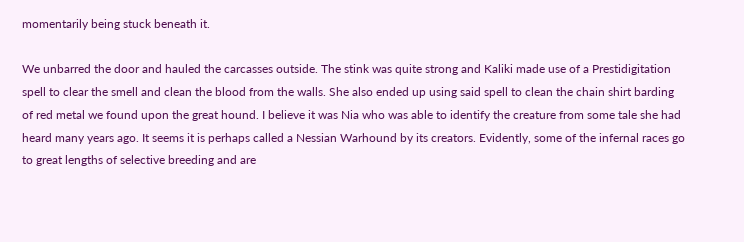momentarily being stuck beneath it.

We unbarred the door and hauled the carcasses outside. The stink was quite strong and Kaliki made use of a Prestidigitation spell to clear the smell and clean the blood from the walls. She also ended up using said spell to clean the chain shirt barding of red metal we found upon the great hound. I believe it was Nia who was able to identify the creature from some tale she had heard many years ago. It seems it is perhaps called a Nessian Warhound by its creators. Evidently, some of the infernal races go to great lengths of selective breeding and are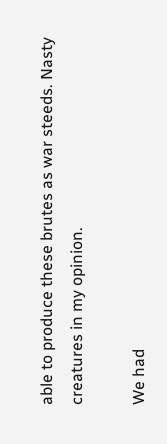able to produce these brutes as war steeds. Nasty creatures in my opinion.

We had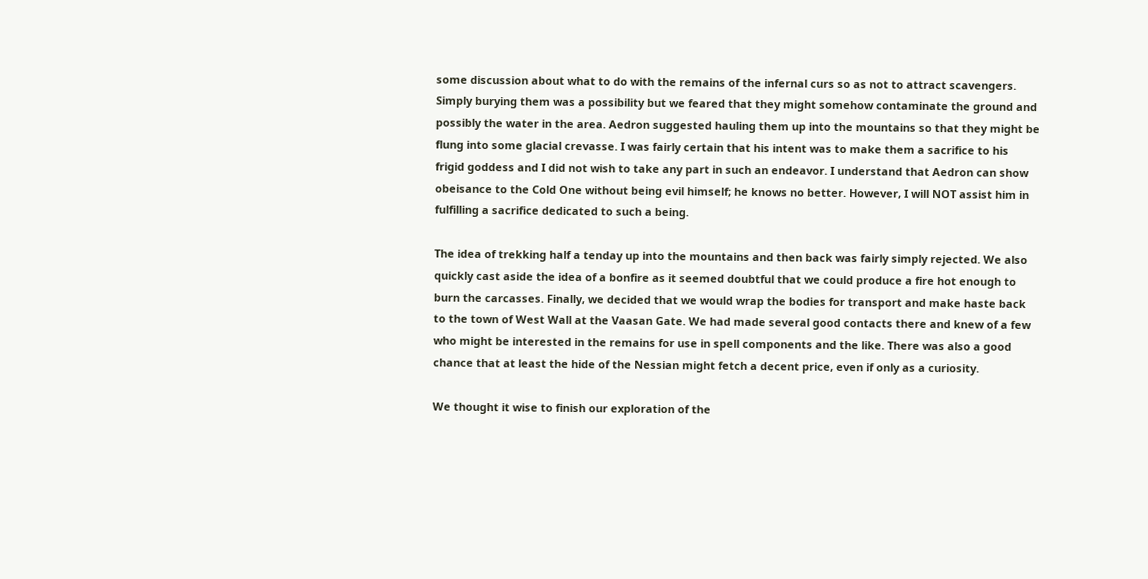some discussion about what to do with the remains of the infernal curs so as not to attract scavengers. Simply burying them was a possibility but we feared that they might somehow contaminate the ground and possibly the water in the area. Aedron suggested hauling them up into the mountains so that they might be flung into some glacial crevasse. I was fairly certain that his intent was to make them a sacrifice to his frigid goddess and I did not wish to take any part in such an endeavor. I understand that Aedron can show obeisance to the Cold One without being evil himself; he knows no better. However, I will NOT assist him in fulfilling a sacrifice dedicated to such a being.

The idea of trekking half a tenday up into the mountains and then back was fairly simply rejected. We also quickly cast aside the idea of a bonfire as it seemed doubtful that we could produce a fire hot enough to burn the carcasses. Finally, we decided that we would wrap the bodies for transport and make haste back to the town of West Wall at the Vaasan Gate. We had made several good contacts there and knew of a few who might be interested in the remains for use in spell components and the like. There was also a good chance that at least the hide of the Nessian might fetch a decent price, even if only as a curiosity.

We thought it wise to finish our exploration of the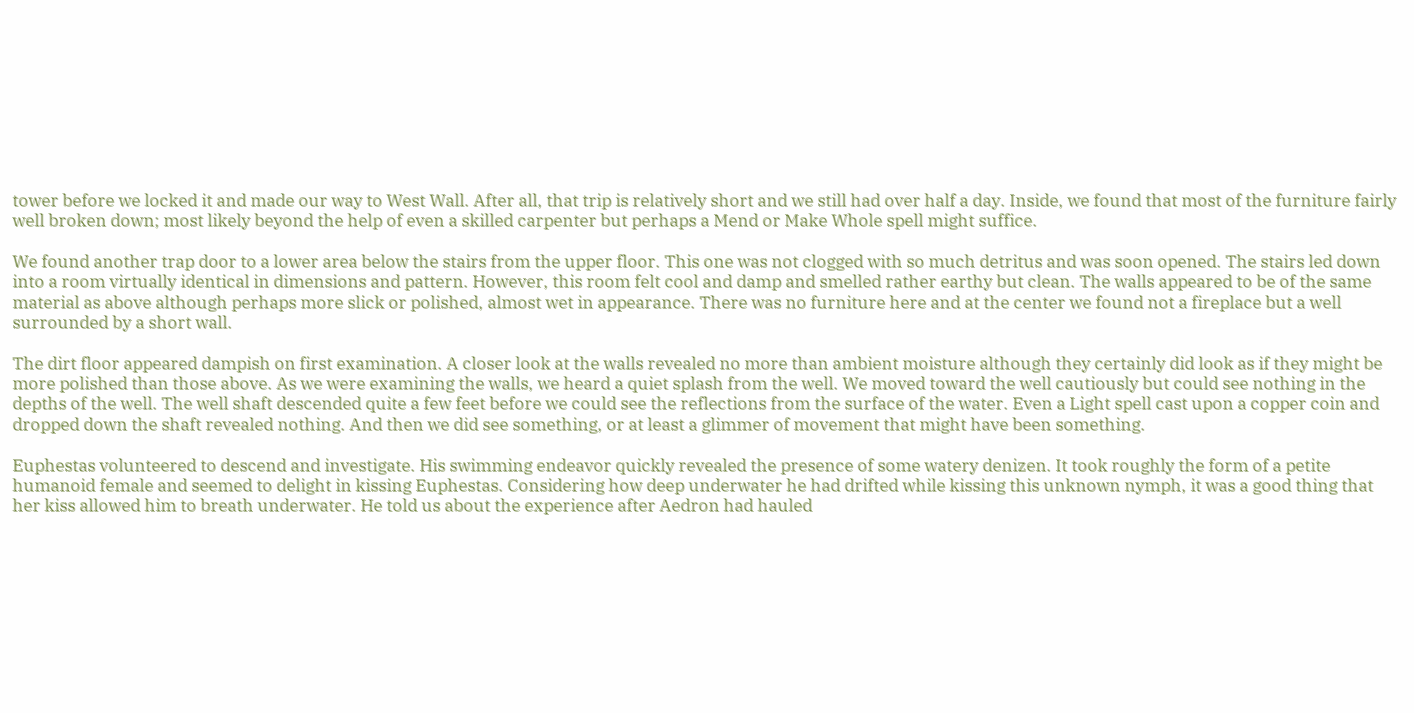tower before we locked it and made our way to West Wall. After all, that trip is relatively short and we still had over half a day. Inside, we found that most of the furniture fairly well broken down; most likely beyond the help of even a skilled carpenter but perhaps a Mend or Make Whole spell might suffice.

We found another trap door to a lower area below the stairs from the upper floor. This one was not clogged with so much detritus and was soon opened. The stairs led down into a room virtually identical in dimensions and pattern. However, this room felt cool and damp and smelled rather earthy but clean. The walls appeared to be of the same material as above although perhaps more slick or polished, almost wet in appearance. There was no furniture here and at the center we found not a fireplace but a well surrounded by a short wall.

The dirt floor appeared dampish on first examination. A closer look at the walls revealed no more than ambient moisture although they certainly did look as if they might be more polished than those above. As we were examining the walls, we heard a quiet splash from the well. We moved toward the well cautiously but could see nothing in the depths of the well. The well shaft descended quite a few feet before we could see the reflections from the surface of the water. Even a Light spell cast upon a copper coin and dropped down the shaft revealed nothing. And then we did see something, or at least a glimmer of movement that might have been something.

Euphestas volunteered to descend and investigate. His swimming endeavor quickly revealed the presence of some watery denizen. It took roughly the form of a petite humanoid female and seemed to delight in kissing Euphestas. Considering how deep underwater he had drifted while kissing this unknown nymph, it was a good thing that her kiss allowed him to breath underwater. He told us about the experience after Aedron had hauled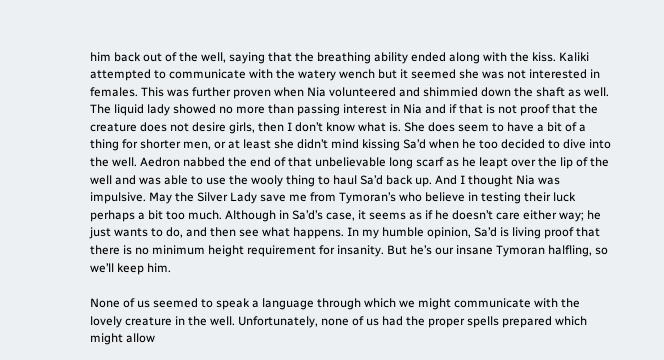him back out of the well, saying that the breathing ability ended along with the kiss. Kaliki attempted to communicate with the watery wench but it seemed she was not interested in females. This was further proven when Nia volunteered and shimmied down the shaft as well. The liquid lady showed no more than passing interest in Nia and if that is not proof that the creature does not desire girls, then I don’t know what is. She does seem to have a bit of a thing for shorter men, or at least she didn’t mind kissing Sa’d when he too decided to dive into the well. Aedron nabbed the end of that unbelievable long scarf as he leapt over the lip of the well and was able to use the wooly thing to haul Sa’d back up. And I thought Nia was impulsive. May the Silver Lady save me from Tymoran’s who believe in testing their luck perhaps a bit too much. Although in Sa’d’s case, it seems as if he doesn’t care either way; he just wants to do, and then see what happens. In my humble opinion, Sa’d is living proof that there is no minimum height requirement for insanity. But he’s our insane Tymoran halfling, so we’ll keep him.

None of us seemed to speak a language through which we might communicate with the lovely creature in the well. Unfortunately, none of us had the proper spells prepared which might allow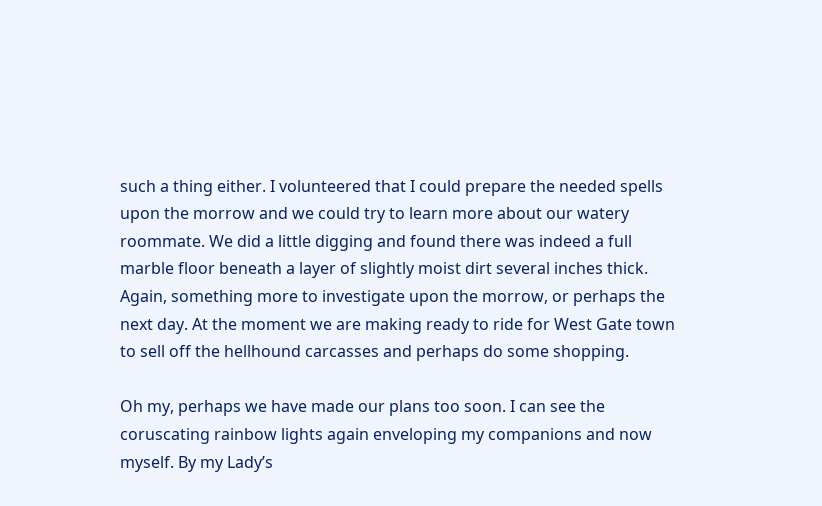such a thing either. I volunteered that I could prepare the needed spells upon the morrow and we could try to learn more about our watery roommate. We did a little digging and found there was indeed a full marble floor beneath a layer of slightly moist dirt several inches thick. Again, something more to investigate upon the morrow, or perhaps the next day. At the moment we are making ready to ride for West Gate town to sell off the hellhound carcasses and perhaps do some shopping.

Oh my, perhaps we have made our plans too soon. I can see the coruscating rainbow lights again enveloping my companions and now myself. By my Lady’s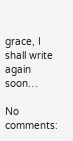grace, I shall write again soon…

No comments: